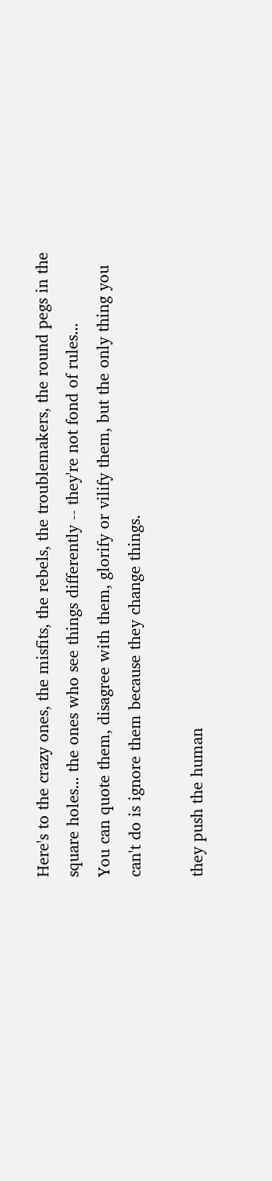Here's to the crazy ones, the misfits, the rebels, the troublemakers, the round pegs in the square holes... the ones who see things differently -- they're not fond of rules...
You can quote them, disagree with them, glorify or vilify them, but the only thing you can't do is ignore them because they change things.

they push the human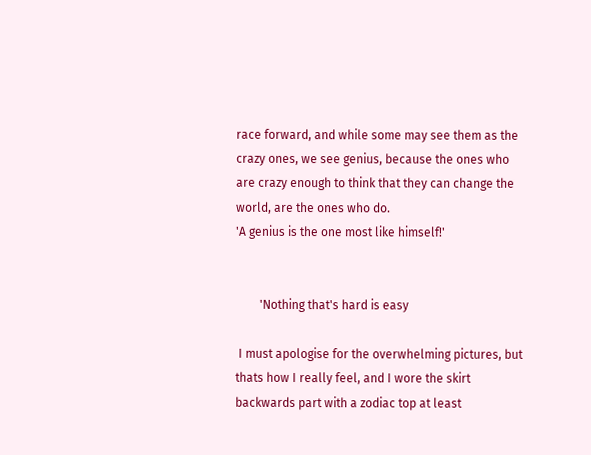race forward, and while some may see them as the crazy ones, we see genius, because the ones who are crazy enough to think that they can change the world, are the ones who do.
'A genius is the one most like himself!'


        'Nothing that's hard is easy

 I must apologise for the overwhelming pictures, but thats how I really feel, and I wore the skirt backwards part with a zodiac top at least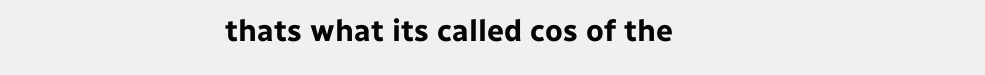thats what its called cos of the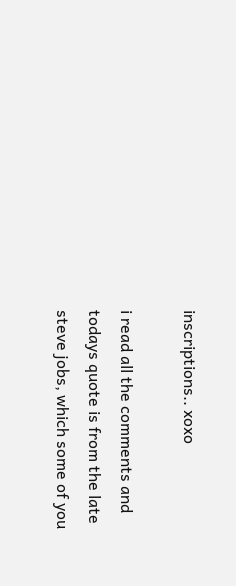inscriptions.. xoxo

i read all the comments and todays quote is from the late steve jobs, which some of you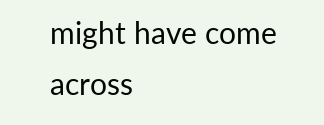might have come across